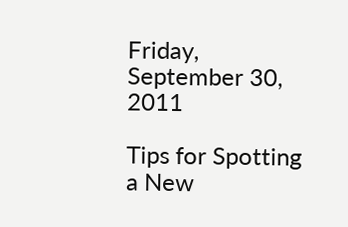Friday, September 30, 2011

Tips for Spotting a New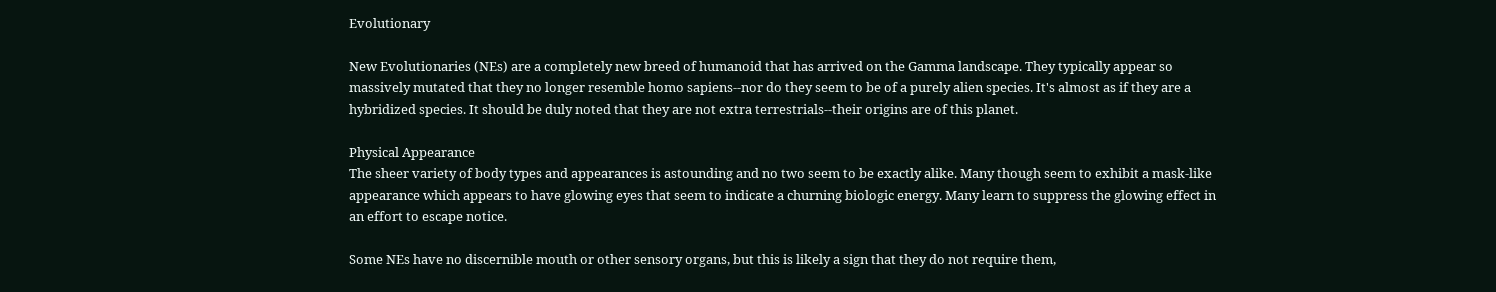Evolutionary

New Evolutionaries (NEs) are a completely new breed of humanoid that has arrived on the Gamma landscape. They typically appear so massively mutated that they no longer resemble homo sapiens--nor do they seem to be of a purely alien species. It's almost as if they are a hybridized species. It should be duly noted that they are not extra terrestrials--their origins are of this planet.

Physical Appearance
The sheer variety of body types and appearances is astounding and no two seem to be exactly alike. Many though seem to exhibit a mask-like appearance which appears to have glowing eyes that seem to indicate a churning biologic energy. Many learn to suppress the glowing effect in an effort to escape notice.

Some NEs have no discernible mouth or other sensory organs, but this is likely a sign that they do not require them,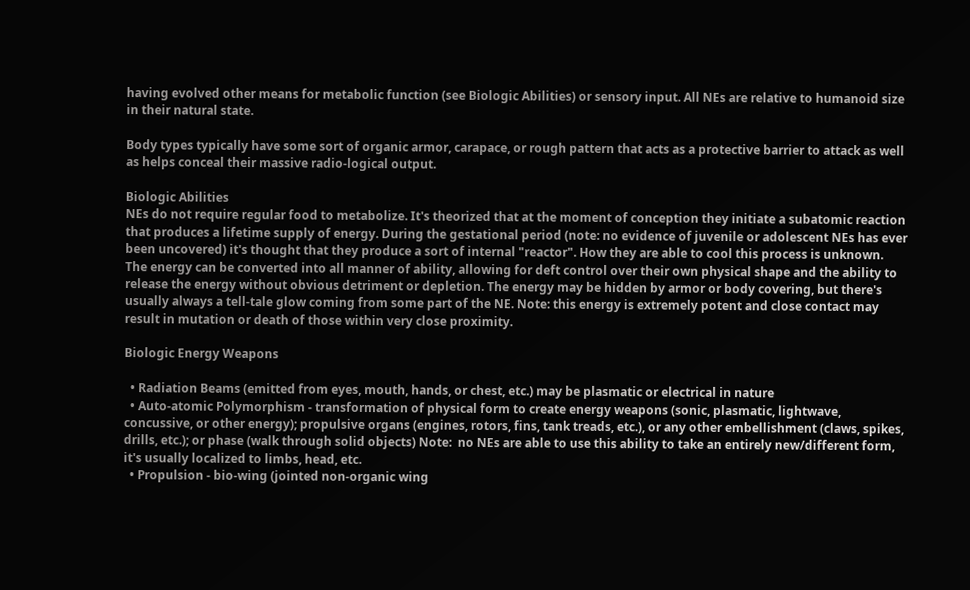having evolved other means for metabolic function (see Biologic Abilities) or sensory input. All NEs are relative to humanoid size in their natural state.

Body types typically have some sort of organic armor, carapace, or rough pattern that acts as a protective barrier to attack as well as helps conceal their massive radio-logical output.

Biologic Abilities
NEs do not require regular food to metabolize. It's theorized that at the moment of conception they initiate a subatomic reaction that produces a lifetime supply of energy. During the gestational period (note: no evidence of juvenile or adolescent NEs has ever been uncovered) it's thought that they produce a sort of internal "reactor". How they are able to cool this process is unknown. The energy can be converted into all manner of ability, allowing for deft control over their own physical shape and the ability to release the energy without obvious detriment or depletion. The energy may be hidden by armor or body covering, but there's usually always a tell-tale glow coming from some part of the NE. Note: this energy is extremely potent and close contact may result in mutation or death of those within very close proximity.

Biologic Energy Weapons

  • Radiation Beams (emitted from eyes, mouth, hands, or chest, etc.) may be plasmatic or electrical in nature
  • Auto-atomic Polymorphism - transformation of physical form to create energy weapons (sonic, plasmatic, lightwave, concussive, or other energy); propulsive organs (engines, rotors, fins, tank treads, etc.), or any other embellishment (claws, spikes, drills, etc.); or phase (walk through solid objects) Note:  no NEs are able to use this ability to take an entirely new/different form, it's usually localized to limbs, head, etc.
  • Propulsion - bio-wing (jointed non-organic wing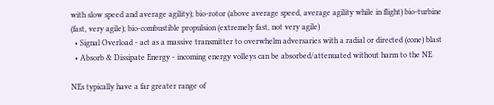with slow speed and average agility); bio-rotor (above average speed, average agility while in flight) bio-turbine (fast, very agile); bio-combustible propulsion (extremely fast, not very agile)
  • Signal Overload - act as a massive transmitter to overwhelm adversaries with a radial or directed (cone) blast
  • Absorb & Dissipate Energy - incoming energy volleys can be absorbed/attenuated without harm to the NE

NEs typically have a far greater range of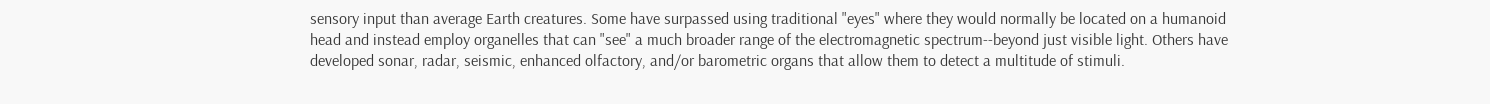sensory input than average Earth creatures. Some have surpassed using traditional "eyes" where they would normally be located on a humanoid head and instead employ organelles that can "see" a much broader range of the electromagnetic spectrum--beyond just visible light. Others have developed sonar, radar, seismic, enhanced olfactory, and/or barometric organs that allow them to detect a multitude of stimuli.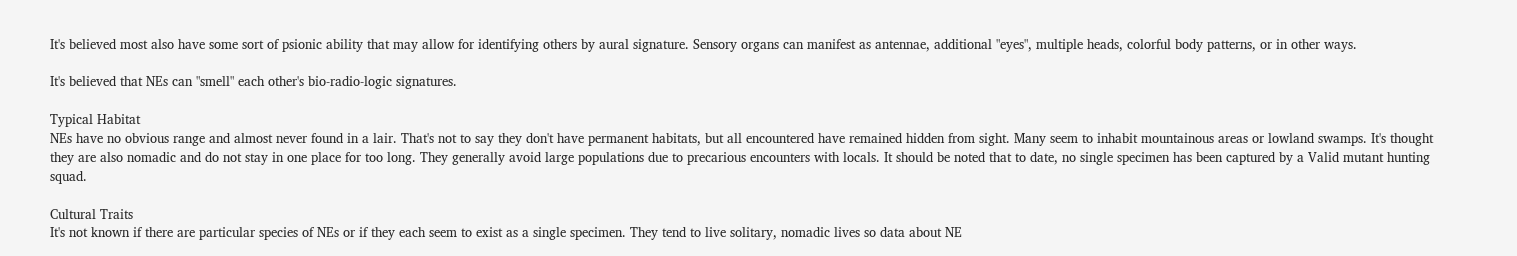It's believed most also have some sort of psionic ability that may allow for identifying others by aural signature. Sensory organs can manifest as antennae, additional "eyes", multiple heads, colorful body patterns, or in other ways.

It's believed that NEs can "smell" each other's bio-radio-logic signatures.

Typical Habitat
NEs have no obvious range and almost never found in a lair. That's not to say they don't have permanent habitats, but all encountered have remained hidden from sight. Many seem to inhabit mountainous areas or lowland swamps. It's thought they are also nomadic and do not stay in one place for too long. They generally avoid large populations due to precarious encounters with locals. It should be noted that to date, no single specimen has been captured by a Valid mutant hunting squad.

Cultural Traits
It's not known if there are particular species of NEs or if they each seem to exist as a single specimen. They tend to live solitary, nomadic lives so data about NE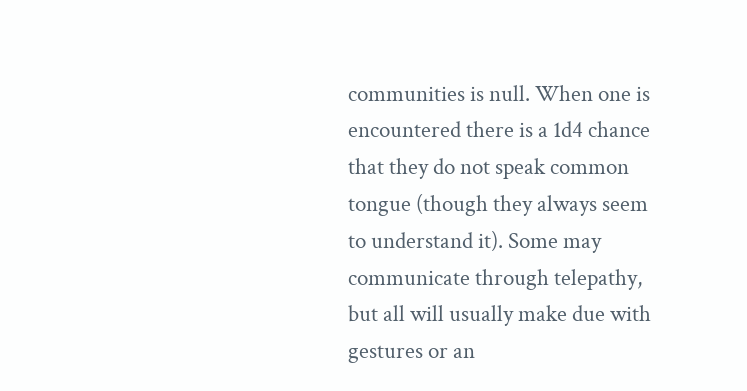communities is null. When one is encountered there is a 1d4 chance that they do not speak common tongue (though they always seem to understand it). Some may communicate through telepathy, but all will usually make due with gestures or an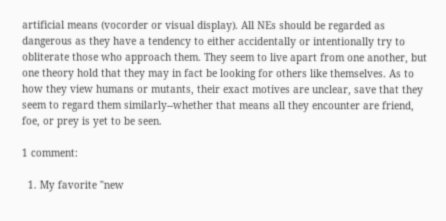artificial means (vocorder or visual display). All NEs should be regarded as dangerous as they have a tendency to either accidentally or intentionally try to obliterate those who approach them. They seem to live apart from one another, but one theory hold that they may in fact be looking for others like themselves. As to how they view humans or mutants, their exact motives are unclear, save that they seem to regard them similarly--whether that means all they encounter are friend, foe, or prey is yet to be seen.

1 comment:

  1. My favorite "new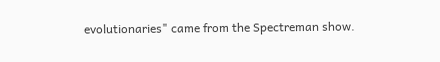evolutionaries" came from the Spectreman show.